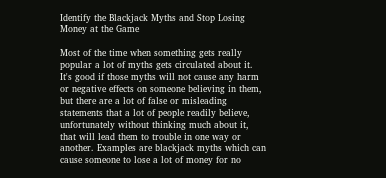Identify the Blackjack Myths and Stop Losing Money at the Game

Most of the time when something gets really popular a lot of myths gets circulated about it. It's good if those myths will not cause any harm or negative effects on someone believing in them, but there are a lot of false or misleading statements that a lot of people readily believe, unfortunately without thinking much about it, that will lead them to trouble in one way or another. Examples are blackjack myths which can cause someone to lose a lot of money for no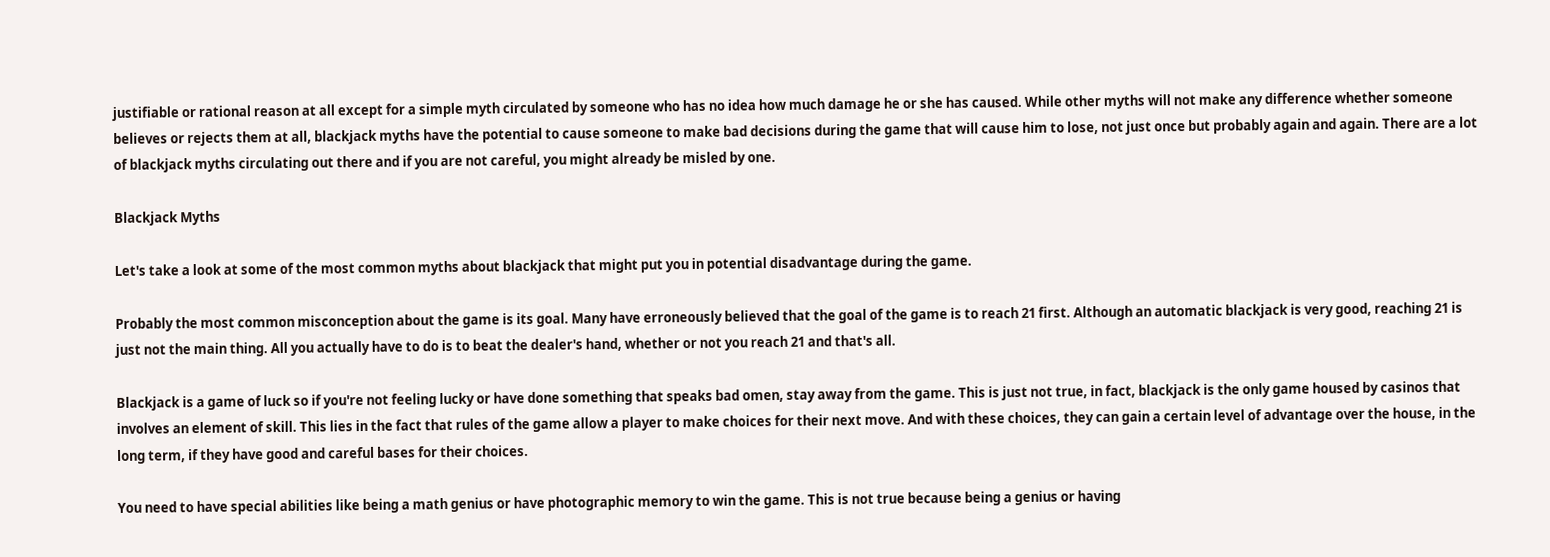justifiable or rational reason at all except for a simple myth circulated by someone who has no idea how much damage he or she has caused. While other myths will not make any difference whether someone believes or rejects them at all, blackjack myths have the potential to cause someone to make bad decisions during the game that will cause him to lose, not just once but probably again and again. There are a lot of blackjack myths circulating out there and if you are not careful, you might already be misled by one.

Blackjack Myths

Let's take a look at some of the most common myths about blackjack that might put you in potential disadvantage during the game.

Probably the most common misconception about the game is its goal. Many have erroneously believed that the goal of the game is to reach 21 first. Although an automatic blackjack is very good, reaching 21 is just not the main thing. All you actually have to do is to beat the dealer's hand, whether or not you reach 21 and that's all.

Blackjack is a game of luck so if you're not feeling lucky or have done something that speaks bad omen, stay away from the game. This is just not true, in fact, blackjack is the only game housed by casinos that involves an element of skill. This lies in the fact that rules of the game allow a player to make choices for their next move. And with these choices, they can gain a certain level of advantage over the house, in the long term, if they have good and careful bases for their choices.

You need to have special abilities like being a math genius or have photographic memory to win the game. This is not true because being a genius or having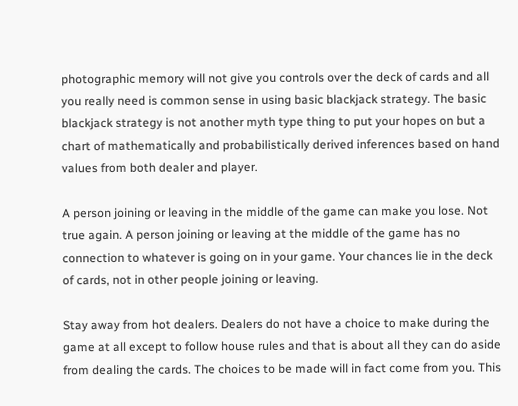photographic memory will not give you controls over the deck of cards and all you really need is common sense in using basic blackjack strategy. The basic blackjack strategy is not another myth type thing to put your hopes on but a chart of mathematically and probabilistically derived inferences based on hand values from both dealer and player.

A person joining or leaving in the middle of the game can make you lose. Not true again. A person joining or leaving at the middle of the game has no connection to whatever is going on in your game. Your chances lie in the deck of cards, not in other people joining or leaving.

Stay away from hot dealers. Dealers do not have a choice to make during the game at all except to follow house rules and that is about all they can do aside from dealing the cards. The choices to be made will in fact come from you. This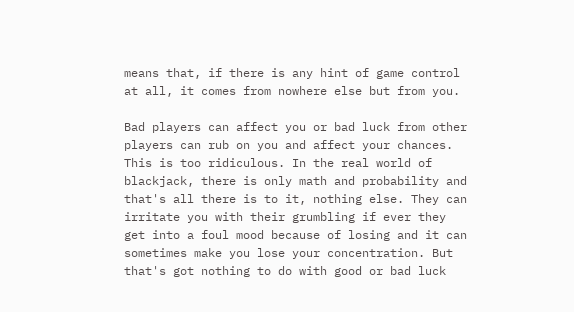means that, if there is any hint of game control at all, it comes from nowhere else but from you.

Bad players can affect you or bad luck from other players can rub on you and affect your chances. This is too ridiculous. In the real world of blackjack, there is only math and probability and that's all there is to it, nothing else. They can irritate you with their grumbling if ever they get into a foul mood because of losing and it can sometimes make you lose your concentration. But that's got nothing to do with good or bad luck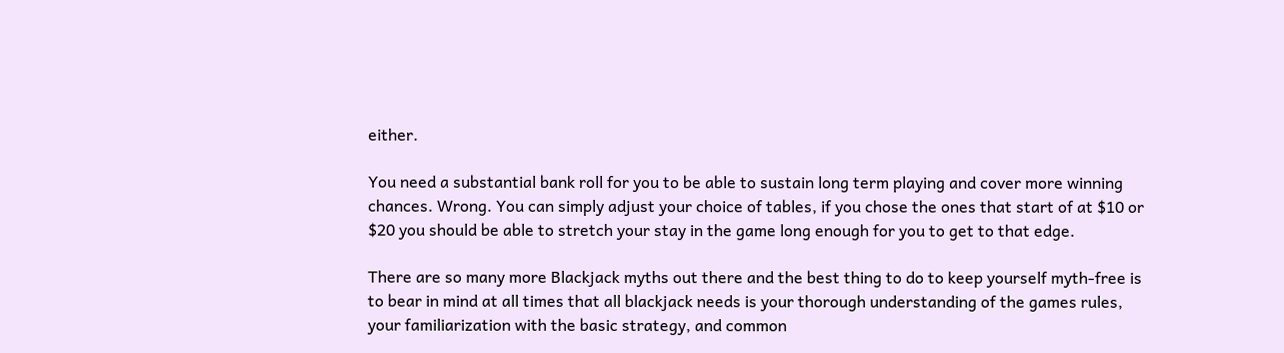either.

You need a substantial bank roll for you to be able to sustain long term playing and cover more winning chances. Wrong. You can simply adjust your choice of tables, if you chose the ones that start of at $10 or $20 you should be able to stretch your stay in the game long enough for you to get to that edge.

There are so many more Blackjack myths out there and the best thing to do to keep yourself myth-free is to bear in mind at all times that all blackjack needs is your thorough understanding of the games rules, your familiarization with the basic strategy, and common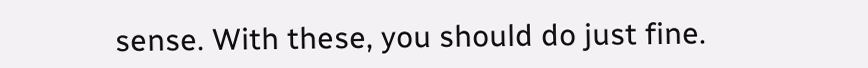sense. With these, you should do just fine.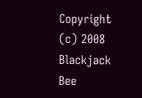Copyright (c) 2008 Blackjack Bee